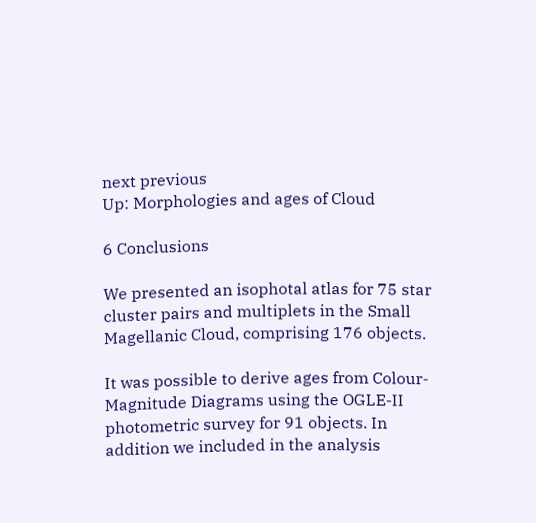next previous
Up: Morphologies and ages of Cloud

6 Conclusions

We presented an isophotal atlas for 75 star cluster pairs and multiplets in the Small Magellanic Cloud, comprising 176 objects.

It was possible to derive ages from Colour-Magnitude Diagrams using the OGLE-II photometric survey for 91 objects. In addition we included in the analysis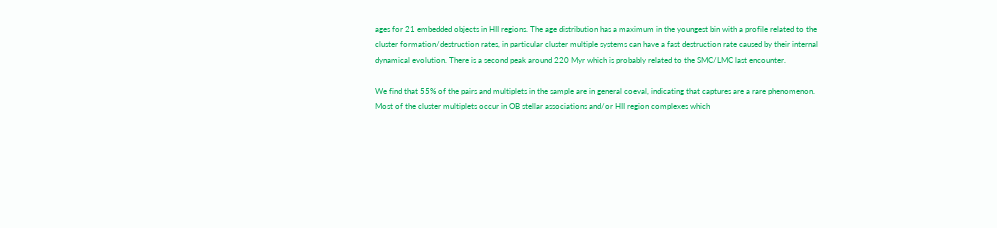ages for 21 embedded objects in HII regions. The age distribution has a maximum in the youngest bin with a profile related to the cluster formation/destruction rates, in particular cluster multiple systems can have a fast destruction rate caused by their internal dynamical evolution. There is a second peak around 220 Myr which is probably related to the SMC/LMC last encounter.

We find that 55% of the pairs and multiplets in the sample are in general coeval, indicating that captures are a rare phenomenon. Most of the cluster multiplets occur in OB stellar associations and/or HII region complexes which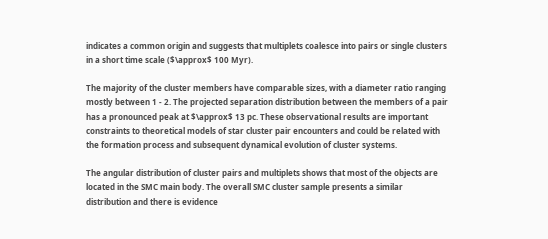indicates a common origin and suggests that multiplets coalesce into pairs or single clusters in a short time scale ($\approx$ 100 Myr).

The majority of the cluster members have comparable sizes, with a diameter ratio ranging mostly between 1 - 2. The projected separation distribution between the members of a pair has a pronounced peak at $\approx$ 13 pc. These observational results are important constraints to theoretical models of star cluster pair encounters and could be related with the formation process and subsequent dynamical evolution of cluster systems.

The angular distribution of cluster pairs and multiplets shows that most of the objects are located in the SMC main body. The overall SMC cluster sample presents a similar distribution and there is evidence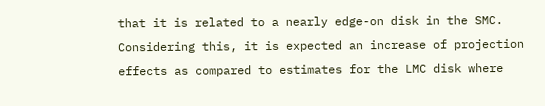that it is related to a nearly edge-on disk in the SMC. Considering this, it is expected an increase of projection effects as compared to estimates for the LMC disk where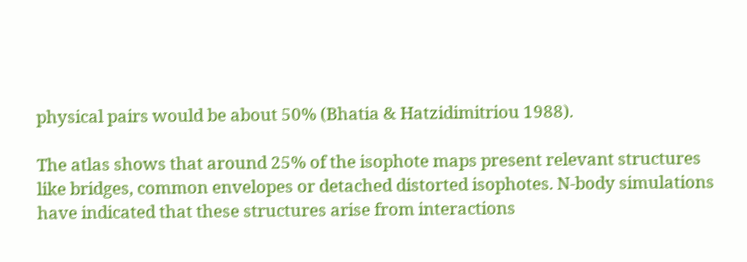physical pairs would be about 50% (Bhatia & Hatzidimitriou 1988).

The atlas shows that around 25% of the isophote maps present relevant structures like bridges, common envelopes or detached distorted isophotes. N-body simulations have indicated that these structures arise from interactions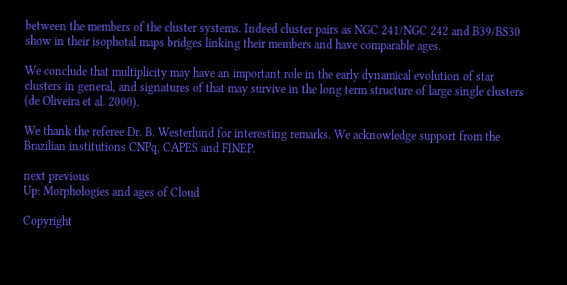between the members of the cluster systems. Indeed cluster pairs as NGC 241/NGC 242 and B39/BS30 show in their isophotal maps bridges linking their members and have comparable ages.

We conclude that multiplicity may have an important role in the early dynamical evolution of star clusters in general, and signatures of that may survive in the long term structure of large single clusters (de Oliveira et al. 2000).

We thank the referee Dr. B. Westerlund for interesting remarks. We acknowledge support from the Brazilian institutions CNPq, CAPES and FINEP.

next previous
Up: Morphologies and ages of Cloud

Copyright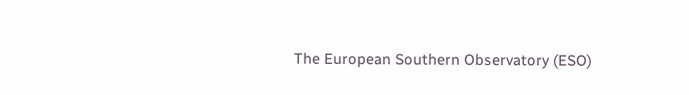The European Southern Observatory (ESO)